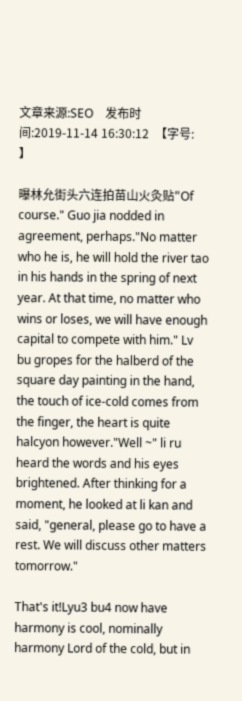文章来源:SEO    发布时间:2019-11-14 16:30:12  【字号:      】

曝林允街头六连拍苗山火灸贴"Of course." Guo jia nodded in agreement, perhaps."No matter who he is, he will hold the river tao in his hands in the spring of next year. At that time, no matter who wins or loses, we will have enough capital to compete with him." Lv bu gropes for the halberd of the square day painting in the hand, the touch of ice-cold comes from the finger, the heart is quite halcyon however."Well ~" li ru heard the words and his eyes brightened. After thinking for a moment, he looked at li kan and said, "general, please go to have a rest. We will discuss other matters tomorrow."

That's it!Lyu3 bu4 now have harmony is cool, nominally harmony Lord of the cold, but in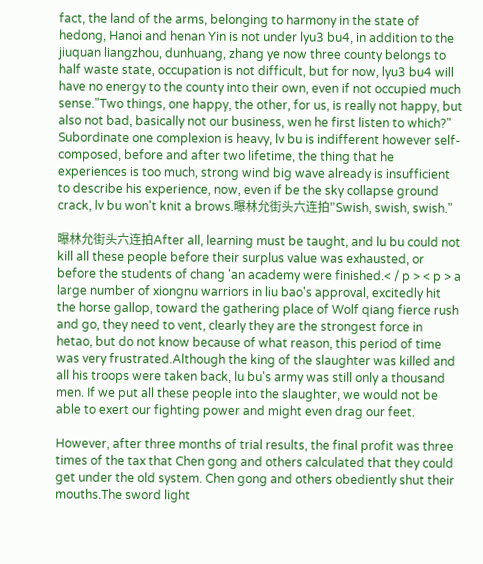fact, the land of the arms, belonging to harmony in the state of hedong, Hanoi and henan Yin is not under lyu3 bu4, in addition to the jiuquan liangzhou, dunhuang, zhang ye now three county belongs to half waste state, occupation is not difficult, but for now, lyu3 bu4 will have no energy to the county into their own, even if not occupied much sense."Two things, one happy, the other, for us, is really not happy, but also not bad, basically not our business, wen he first listen to which?" Subordinate one complexion is heavy, lv bu is indifferent however self-composed, before and after two lifetime, the thing that he experiences is too much, strong wind big wave already is insufficient to describe his experience, now, even if be the sky collapse ground crack, lv bu won't knit a brows.曝林允街头六连拍"Swish, swish, swish."

曝林允街头六连拍After all, learning must be taught, and lu bu could not kill all these people before their surplus value was exhausted, or before the students of chang 'an academy were finished.< / p > < p > a large number of xiongnu warriors in liu bao's approval, excitedly hit the horse gallop, toward the gathering place of Wolf qiang fierce rush and go, they need to vent, clearly they are the strongest force in hetao, but do not know because of what reason, this period of time was very frustrated.Although the king of the slaughter was killed and all his troops were taken back, lu bu's army was still only a thousand men. If we put all these people into the slaughter, we would not be able to exert our fighting power and might even drag our feet.

However, after three months of trial results, the final profit was three times of the tax that Chen gong and others calculated that they could get under the old system. Chen gong and others obediently shut their mouths.The sword light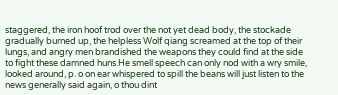staggered, the iron hoof trod over the not yet dead body, the stockade gradually burned up, the helpless Wolf qiang screamed at the top of their lungs, and angry men brandished the weapons they could find at the side to fight these damned huns.He smell speech can only nod with a wry smile, looked around, p. o on ear whispered to spill the beans will just listen to the news generally said again, o thou dint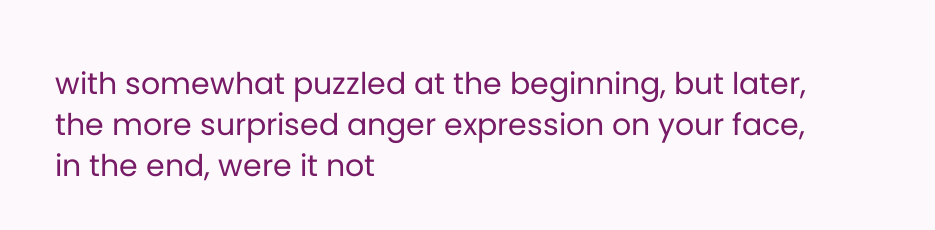with somewhat puzzled at the beginning, but later, the more surprised anger expression on your face, in the end, were it not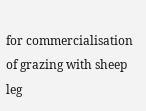for commercialisation of grazing with sheep leg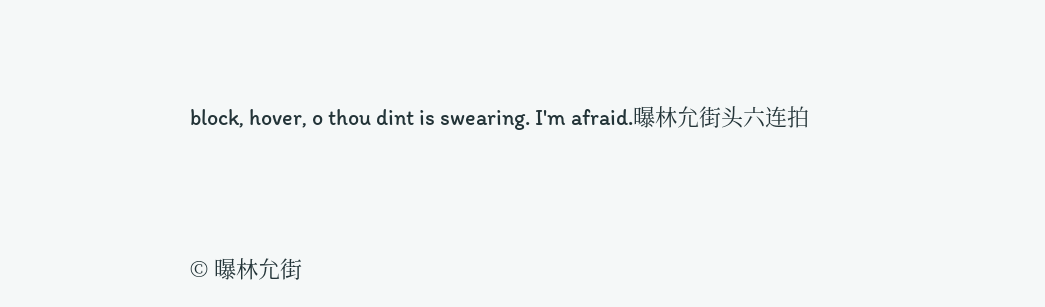block, hover, o thou dint is swearing. I'm afraid.曝林允街头六连拍




© 曝林允街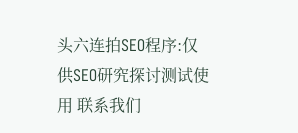头六连拍SEO程序:仅供SEO研究探讨测试使用 联系我们